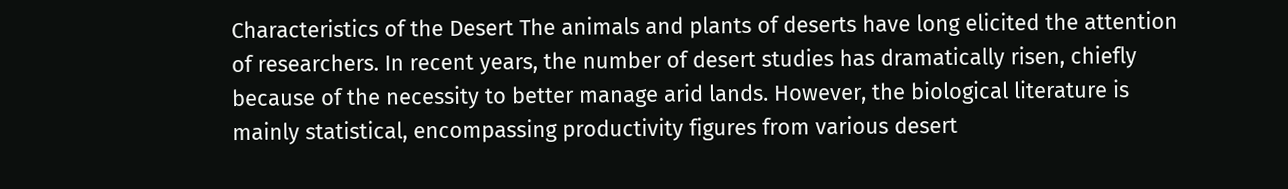Characteristics of the Desert The animals and plants of deserts have long elicited the attention of researchers. In recent years, the number of desert studies has dramatically risen, chiefly because of the necessity to better manage arid lands. However, the biological literature is mainly statistical, encompassing productivity figures from various desert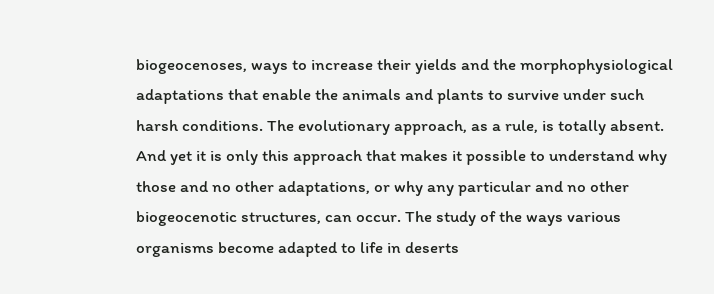biogeocenoses, ways to increase their yields and the morphophysiological adaptations that enable the animals and plants to survive under such harsh conditions. The evolutionary approach, as a rule, is totally absent. And yet it is only this approach that makes it possible to understand why those and no other adaptations, or why any particular and no other biogeocenotic structures, can occur. The study of the ways various organisms become adapted to life in deserts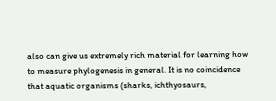also can give us extremely rich material for learning how to measure phylogenesis in general. It is no coincidence that aquatic organisms (sharks, ichthyosaurs,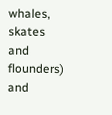whales, skates and flounders) and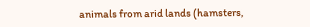animals from arid lands (hamsters,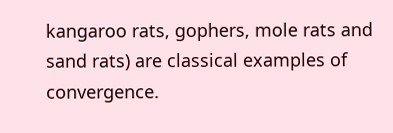kangaroo rats, gophers, mole rats and sand rats) are classical examples of convergence.